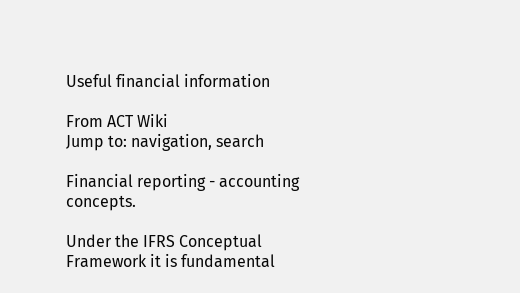Useful financial information

From ACT Wiki
Jump to: navigation, search

Financial reporting - accounting concepts.

Under the IFRS Conceptual Framework it is fundamental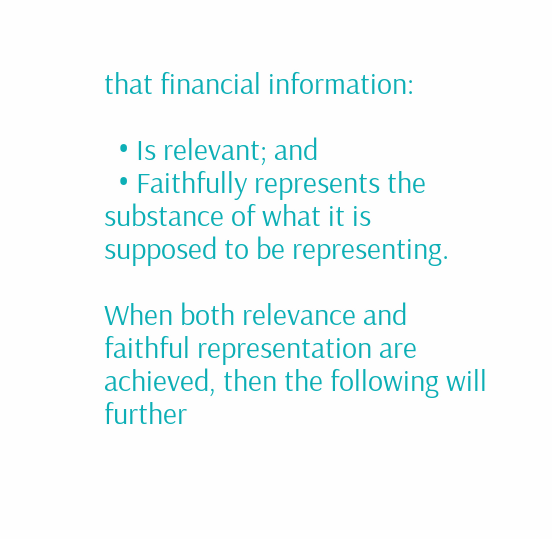that financial information:

  • Is relevant; and
  • Faithfully represents the substance of what it is supposed to be representing.

When both relevance and faithful representation are achieved, then the following will further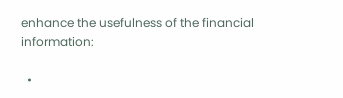enhance the usefulness of the financial information:

  •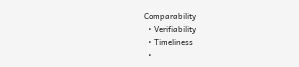Comparability
  • Verifiability
  • Timeliness
  •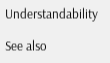Understandability

See also